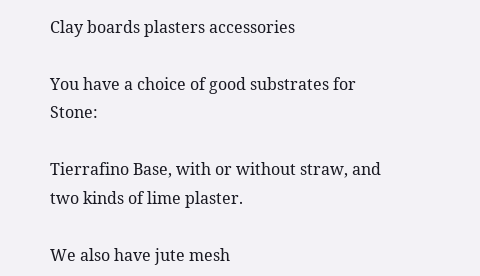Clay boards plasters accessories

You have a choice of good substrates for Stone:

Tierrafino Base, with or without straw, and two kinds of lime plaster.

We also have jute mesh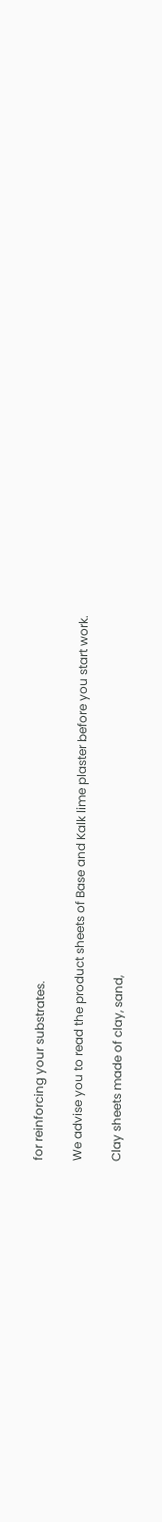for reinforcing your substrates.

We advise you to read the product sheets of Base and Kalk lime plaster before you start work.

Clay sheets made of clay, sand,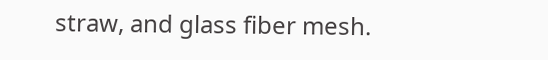straw, and glass fiber mesh.